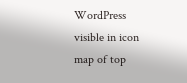WordPress visible in icon map of top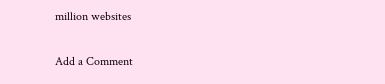million websites

Add a Comment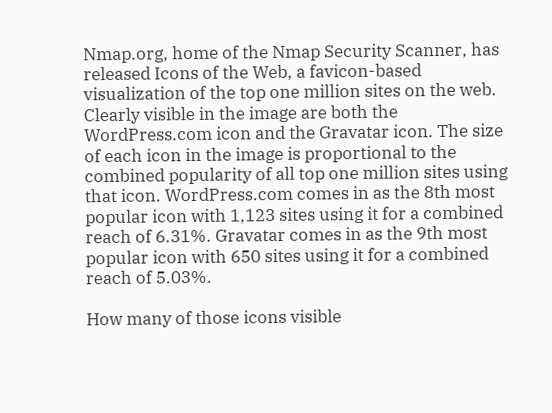Nmap.org, home of the Nmap Security Scanner, has released Icons of the Web, a favicon-based visualization of the top one million sites on the web. Clearly visible in the image are both the WordPress.com icon and the Gravatar icon. The size of each icon in the image is proportional to the combined popularity of all top one million sites using that icon. WordPress.com comes in as the 8th most popular icon with 1,123 sites using it for a combined reach of 6.31%. Gravatar comes in as the 9th most popular icon with 650 sites using it for a combined reach of 5.03%.

How many of those icons visible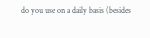do you use on a daily basis (besides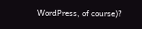WordPress, of course)?